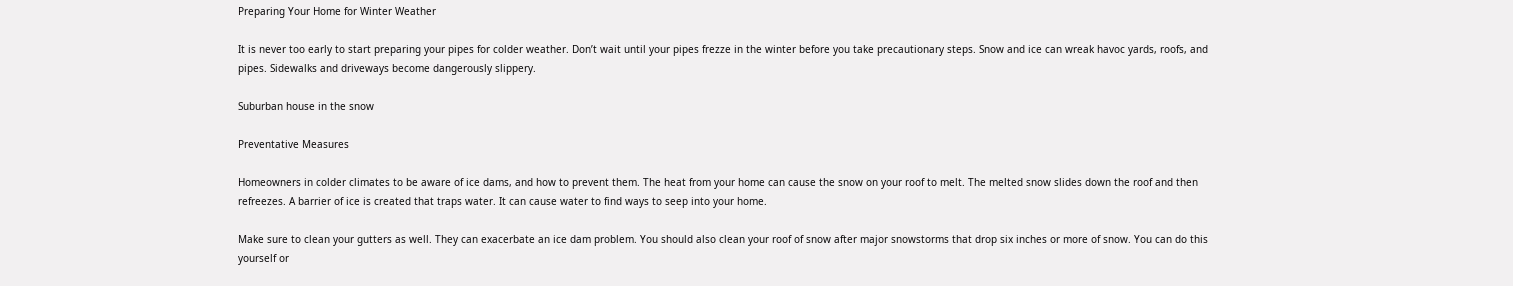Preparing Your Home for Winter Weather

It is never too early to start preparing your pipes for colder weather. Don’t wait until your pipes frezze in the winter before you take precautionary steps. Snow and ice can wreak havoc yards, roofs, and pipes. Sidewalks and driveways become dangerously slippery.

Suburban house in the snow

Preventative Measures

Homeowners in colder climates to be aware of ice dams, and how to prevent them. The heat from your home can cause the snow on your roof to melt. The melted snow slides down the roof and then refreezes. A barrier of ice is created that traps water. It can cause water to find ways to seep into your home.

Make sure to clean your gutters as well. They can exacerbate an ice dam problem. You should also clean your roof of snow after major snowstorms that drop six inches or more of snow. You can do this yourself or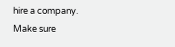hire a company. Make sure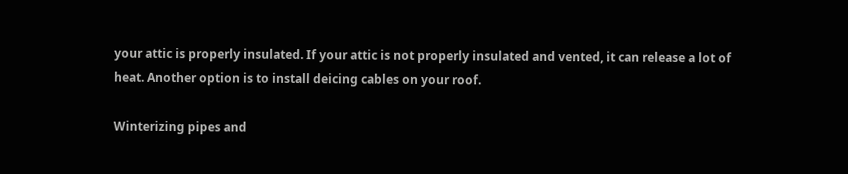your attic is properly insulated. If your attic is not properly insulated and vented, it can release a lot of heat. Another option is to install deicing cables on your roof.

Winterizing pipes and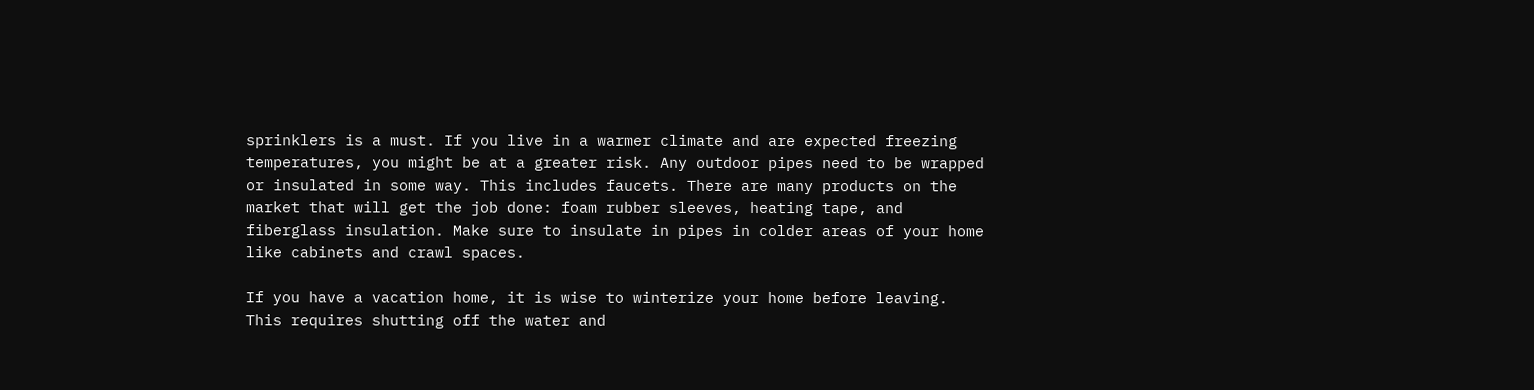sprinklers is a must. If you live in a warmer climate and are expected freezing temperatures, you might be at a greater risk. Any outdoor pipes need to be wrapped or insulated in some way. This includes faucets. There are many products on the market that will get the job done: foam rubber sleeves, heating tape, and fiberglass insulation. Make sure to insulate in pipes in colder areas of your home like cabinets and crawl spaces.

If you have a vacation home, it is wise to winterize your home before leaving. This requires shutting off the water and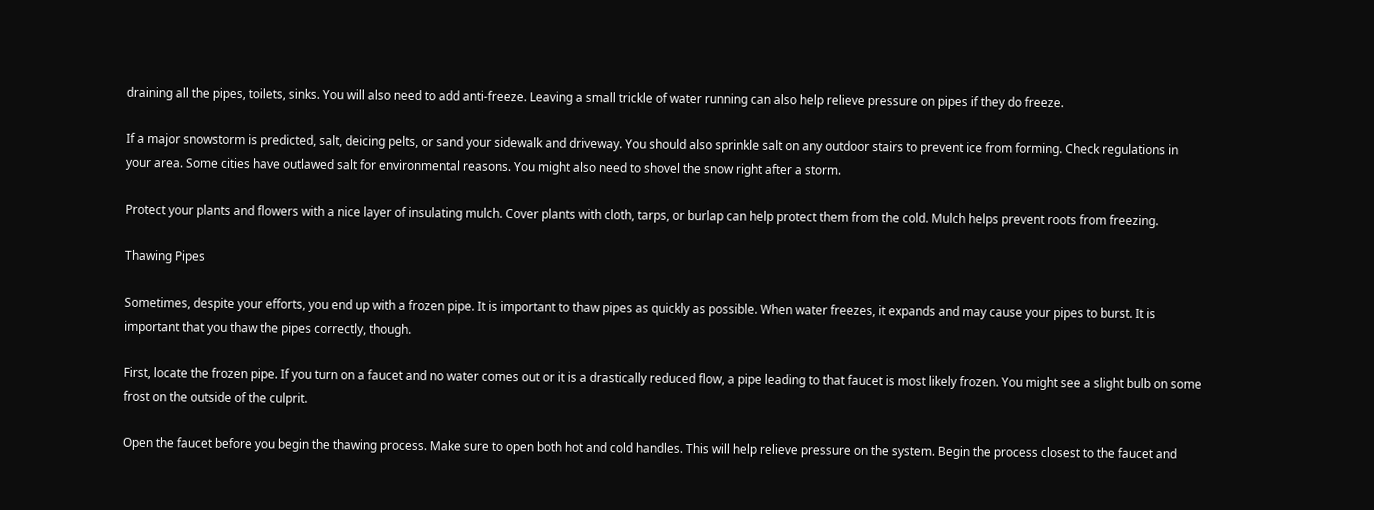draining all the pipes, toilets, sinks. You will also need to add anti-freeze. Leaving a small trickle of water running can also help relieve pressure on pipes if they do freeze.

If a major snowstorm is predicted, salt, deicing pelts, or sand your sidewalk and driveway. You should also sprinkle salt on any outdoor stairs to prevent ice from forming. Check regulations in your area. Some cities have outlawed salt for environmental reasons. You might also need to shovel the snow right after a storm.

Protect your plants and flowers with a nice layer of insulating mulch. Cover plants with cloth, tarps, or burlap can help protect them from the cold. Mulch helps prevent roots from freezing.

Thawing Pipes

Sometimes, despite your efforts, you end up with a frozen pipe. It is important to thaw pipes as quickly as possible. When water freezes, it expands and may cause your pipes to burst. It is important that you thaw the pipes correctly, though.

First, locate the frozen pipe. If you turn on a faucet and no water comes out or it is a drastically reduced flow, a pipe leading to that faucet is most likely frozen. You might see a slight bulb on some frost on the outside of the culprit.

Open the faucet before you begin the thawing process. Make sure to open both hot and cold handles. This will help relieve pressure on the system. Begin the process closest to the faucet and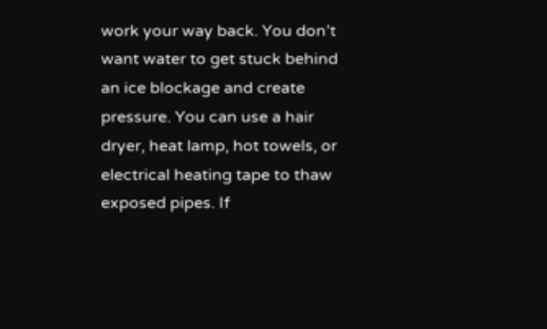work your way back. You don’t want water to get stuck behind an ice blockage and create pressure. You can use a hair dryer, heat lamp, hot towels, or electrical heating tape to thaw exposed pipes. If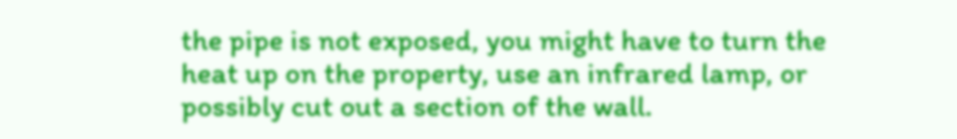the pipe is not exposed, you might have to turn the heat up on the property, use an infrared lamp, or possibly cut out a section of the wall.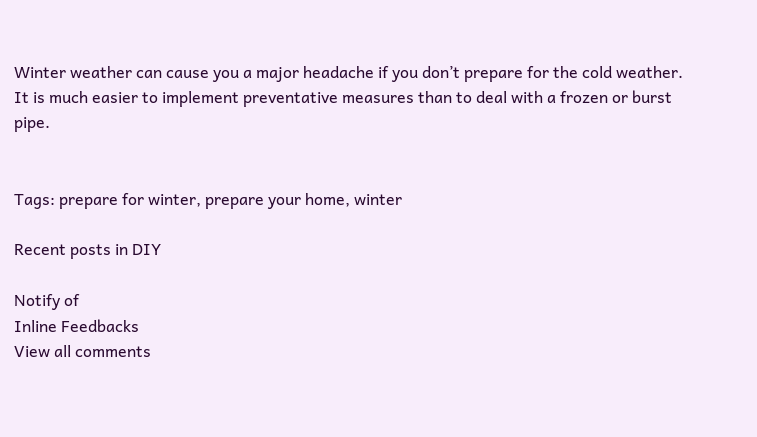Winter weather can cause you a major headache if you don’t prepare for the cold weather. It is much easier to implement preventative measures than to deal with a frozen or burst pipe.


Tags: prepare for winter, prepare your home, winter

Recent posts in DIY

Notify of
Inline Feedbacks
View all comments